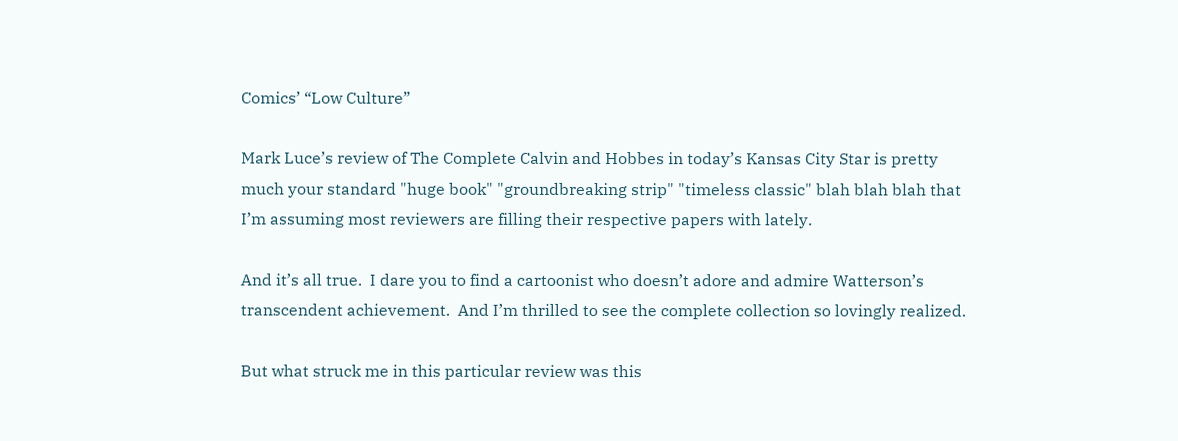Comics’ “Low Culture”

Mark Luce’s review of The Complete Calvin and Hobbes in today’s Kansas City Star is pretty much your standard "huge book" "groundbreaking strip" "timeless classic" blah blah blah that I’m assuming most reviewers are filling their respective papers with lately.

And it’s all true.  I dare you to find a cartoonist who doesn’t adore and admire Watterson’s transcendent achievement.  And I’m thrilled to see the complete collection so lovingly realized.

But what struck me in this particular review was this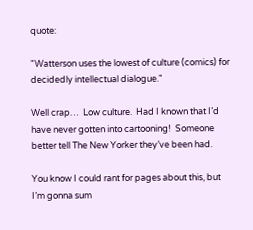quote:

"Watterson uses the lowest of culture (comics) for decidedly intellectual dialogue."

Well crap…  Low culture.  Had I known that I’d have never gotten into cartooning!  Someone better tell The New Yorker they’ve been had.

You know I could rant for pages about this, but I’m gonna sum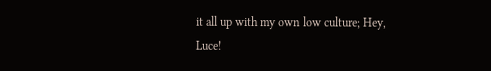it all up with my own low culture; Hey, Luce!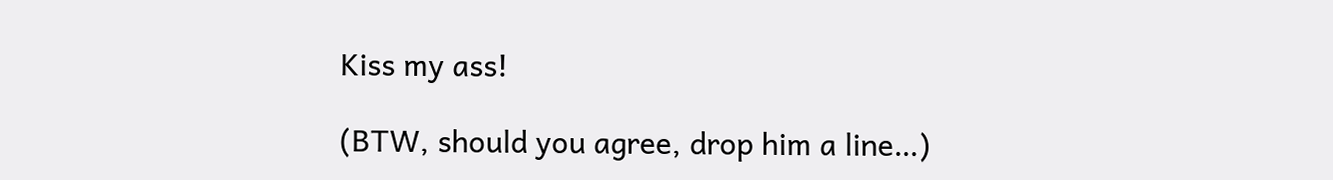Kiss my ass!

(BTW, should you agree, drop him a line…)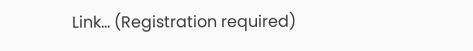Link… (Registration required)